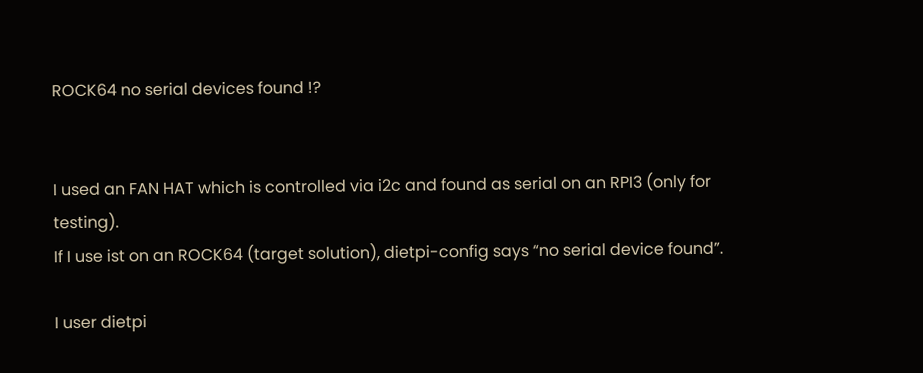ROCK64 no serial devices found !?


I used an FAN HAT which is controlled via i2c and found as serial on an RPI3 (only for testing).
If I use ist on an ROCK64 (target solution), dietpi-config says “no serial device found”.

I user dietpi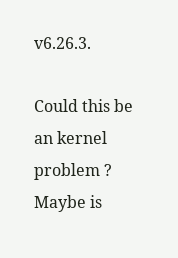v6.26.3.

Could this be an kernel problem ? Maybe is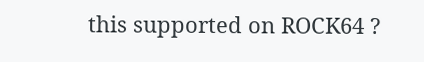this supported on ROCK64 ?